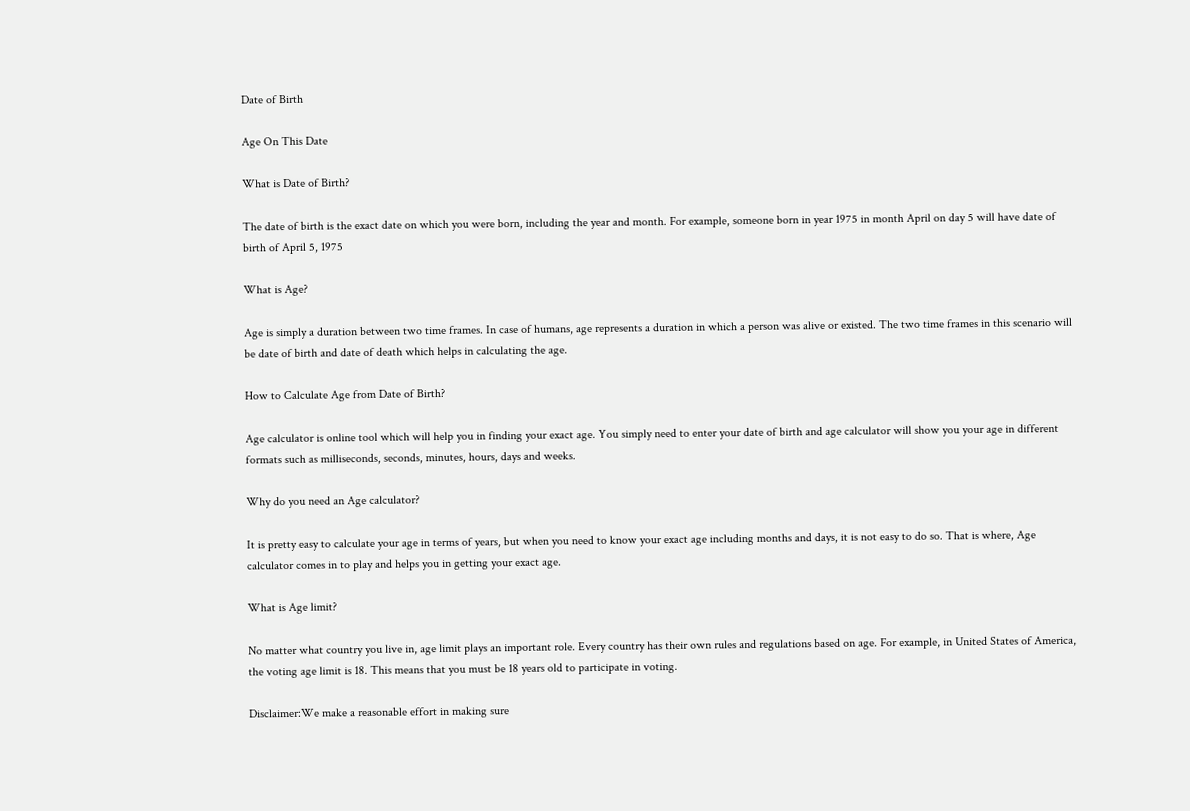Date of Birth

Age On This Date

What is Date of Birth?

The date of birth is the exact date on which you were born, including the year and month. For example, someone born in year 1975 in month April on day 5 will have date of birth of April 5, 1975

What is Age?

Age is simply a duration between two time frames. In case of humans, age represents a duration in which a person was alive or existed. The two time frames in this scenario will be date of birth and date of death which helps in calculating the age.

How to Calculate Age from Date of Birth?

Age calculator is online tool which will help you in finding your exact age. You simply need to enter your date of birth and age calculator will show you your age in different formats such as milliseconds, seconds, minutes, hours, days and weeks.

Why do you need an Age calculator?

It is pretty easy to calculate your age in terms of years, but when you need to know your exact age including months and days, it is not easy to do so. That is where, Age calculator comes in to play and helps you in getting your exact age.

What is Age limit?

No matter what country you live in, age limit plays an important role. Every country has their own rules and regulations based on age. For example, in United States of America, the voting age limit is 18. This means that you must be 18 years old to participate in voting.

Disclaimer:We make a reasonable effort in making sure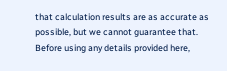that calculation results are as accurate as possible, but we cannot guarantee that. Before using any details provided here,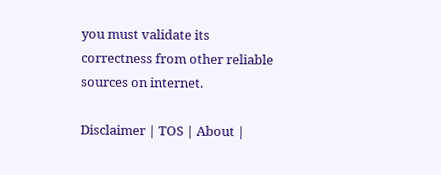you must validate its correctness from other reliable sources on internet.

Disclaimer | TOS | About |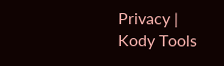Privacy | Kody Tools